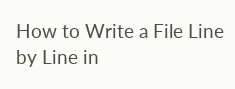How to Write a File Line by Line in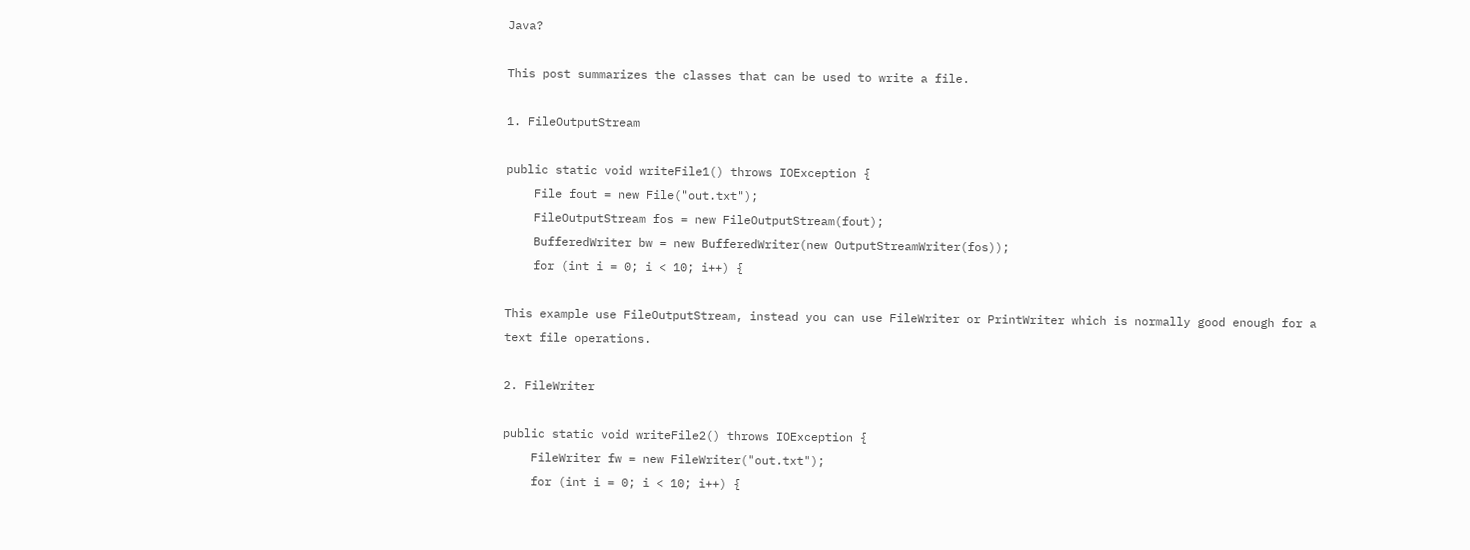Java?

This post summarizes the classes that can be used to write a file.

1. FileOutputStream

public static void writeFile1() throws IOException {
    File fout = new File("out.txt");
    FileOutputStream fos = new FileOutputStream(fout);
    BufferedWriter bw = new BufferedWriter(new OutputStreamWriter(fos));
    for (int i = 0; i < 10; i++) {

This example use FileOutputStream, instead you can use FileWriter or PrintWriter which is normally good enough for a text file operations.

2. FileWriter

public static void writeFile2() throws IOException {
    FileWriter fw = new FileWriter("out.txt");
    for (int i = 0; i < 10; i++) {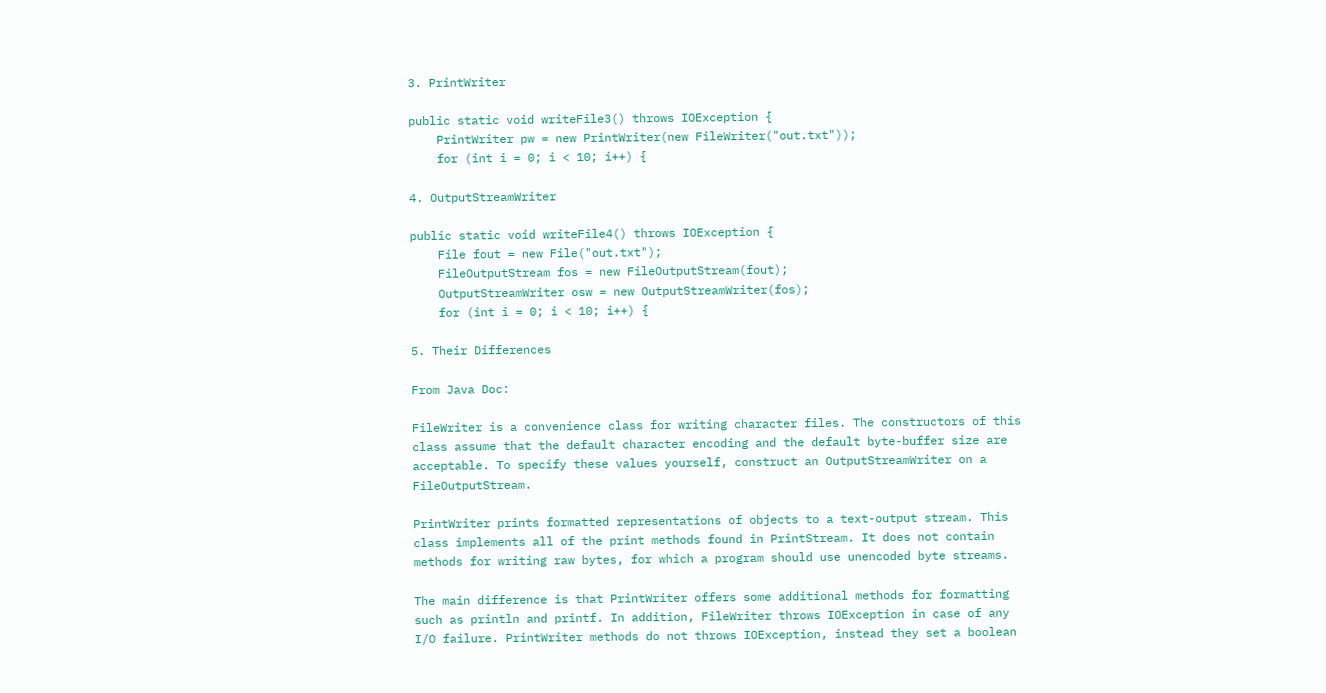3. PrintWriter

public static void writeFile3() throws IOException {
    PrintWriter pw = new PrintWriter(new FileWriter("out.txt"));
    for (int i = 0; i < 10; i++) {

4. OutputStreamWriter

public static void writeFile4() throws IOException {
    File fout = new File("out.txt");
    FileOutputStream fos = new FileOutputStream(fout);
    OutputStreamWriter osw = new OutputStreamWriter(fos);
    for (int i = 0; i < 10; i++) {

5. Their Differences

From Java Doc:

FileWriter is a convenience class for writing character files. The constructors of this class assume that the default character encoding and the default byte-buffer size are acceptable. To specify these values yourself, construct an OutputStreamWriter on a FileOutputStream.

PrintWriter prints formatted representations of objects to a text-output stream. This class implements all of the print methods found in PrintStream. It does not contain methods for writing raw bytes, for which a program should use unencoded byte streams.

The main difference is that PrintWriter offers some additional methods for formatting such as println and printf. In addition, FileWriter throws IOException in case of any I/O failure. PrintWriter methods do not throws IOException, instead they set a boolean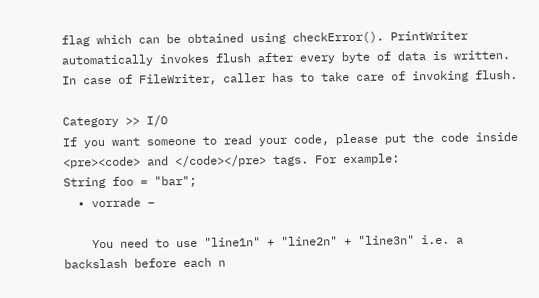flag which can be obtained using checkError(). PrintWriter automatically invokes flush after every byte of data is written. In case of FileWriter, caller has to take care of invoking flush.

Category >> I/O
If you want someone to read your code, please put the code inside <pre><code> and </code></pre> tags. For example:
String foo = "bar";
  • vorrade –

    You need to use "line1n" + "line2n" + "line3n" i.e. a backslash before each n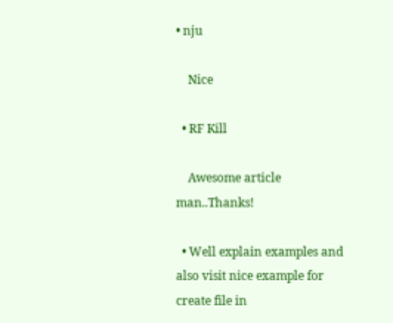• nju

    Nice

  • RF Kill

    Awesome article man..Thanks!

  • Well explain examples and also visit nice example for create file in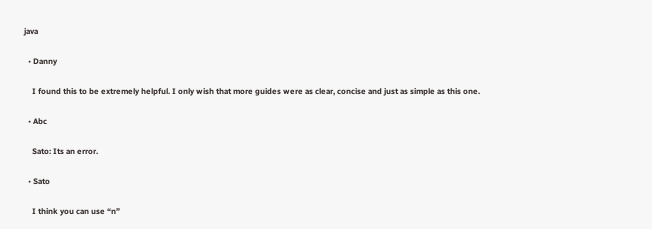java

  • Danny

    I found this to be extremely helpful. I only wish that more guides were as clear, concise and just as simple as this one.

  • Abc

    Sato: Its an error.

  • Sato

    I think you can use “n”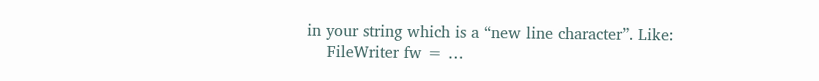in your string which is a “new line character”. Like:
    FileWriter fw = …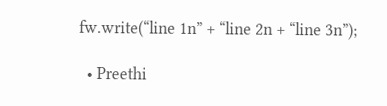fw.write(“line 1n” + “line 2n + “line 3n”);

  • Preethi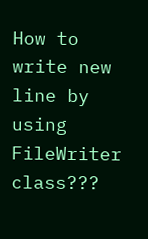How to write new line by using FileWriter class???